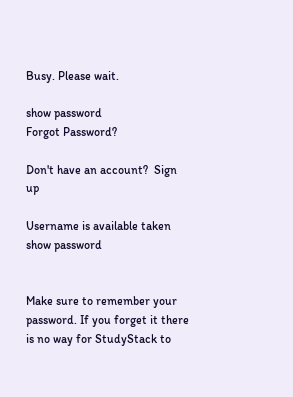Busy. Please wait.

show password
Forgot Password?

Don't have an account?  Sign up

Username is available taken
show password


Make sure to remember your password. If you forget it there is no way for StudyStack to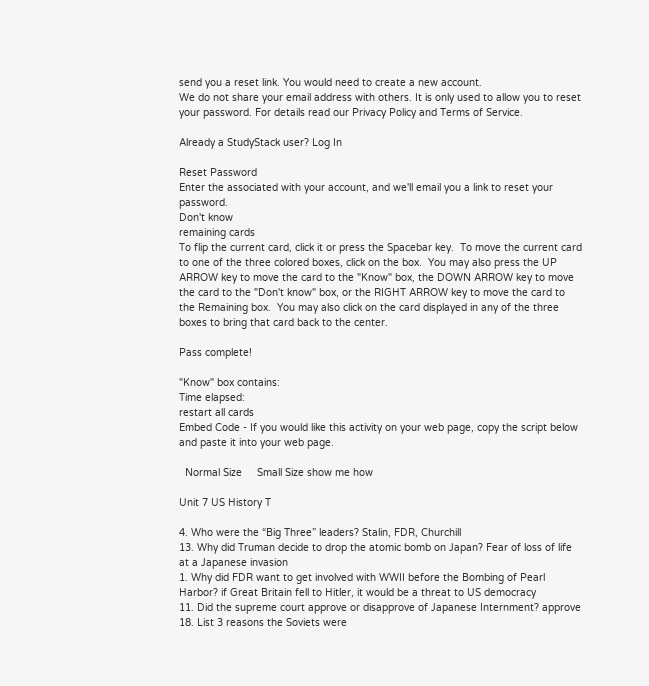send you a reset link. You would need to create a new account.
We do not share your email address with others. It is only used to allow you to reset your password. For details read our Privacy Policy and Terms of Service.

Already a StudyStack user? Log In

Reset Password
Enter the associated with your account, and we'll email you a link to reset your password.
Don't know
remaining cards
To flip the current card, click it or press the Spacebar key.  To move the current card to one of the three colored boxes, click on the box.  You may also press the UP ARROW key to move the card to the "Know" box, the DOWN ARROW key to move the card to the "Don't know" box, or the RIGHT ARROW key to move the card to the Remaining box.  You may also click on the card displayed in any of the three boxes to bring that card back to the center.

Pass complete!

"Know" box contains:
Time elapsed:
restart all cards
Embed Code - If you would like this activity on your web page, copy the script below and paste it into your web page.

  Normal Size     Small Size show me how

Unit 7 US History T

4. Who were the “Big Three” leaders? Stalin, FDR, Churchill
13. Why did Truman decide to drop the atomic bomb on Japan? Fear of loss of life at a Japanese invasion
1. Why did FDR want to get involved with WWII before the Bombing of Pearl Harbor? if Great Britain fell to Hitler, it would be a threat to US democracy
11. Did the supreme court approve or disapprove of Japanese Internment? approve
18. List 3 reasons the Soviets were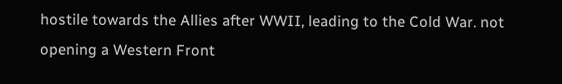hostile towards the Allies after WWII, leading to the Cold War. not opening a Western Front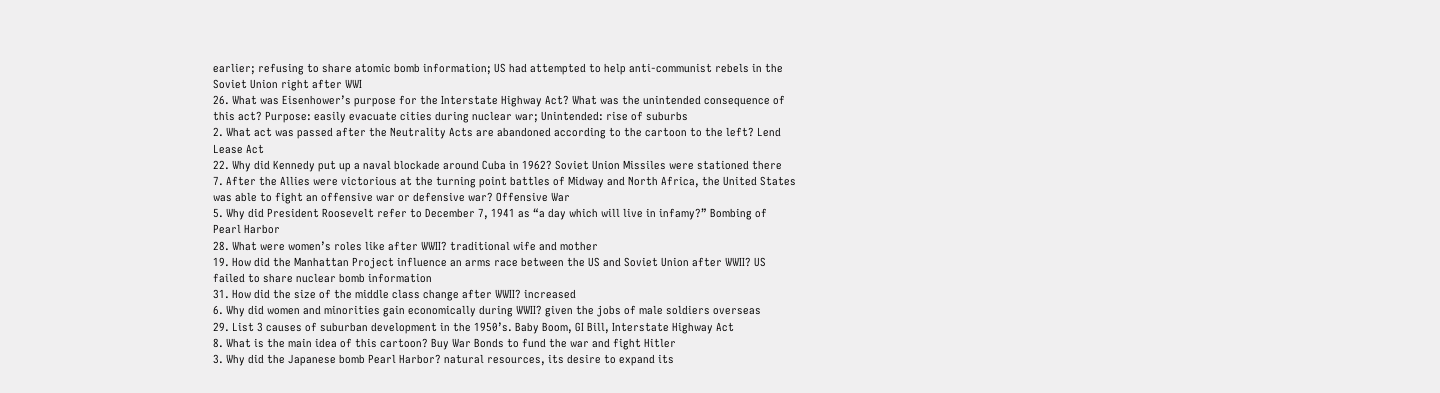earlier; refusing to share atomic bomb information; US had attempted to help anti-communist rebels in the Soviet Union right after WWI
26. What was Eisenhower’s purpose for the Interstate Highway Act? What was the unintended consequence of this act? Purpose: easily evacuate cities during nuclear war; Unintended: rise of suburbs
2. What act was passed after the Neutrality Acts are abandoned according to the cartoon to the left? Lend Lease Act
22. Why did Kennedy put up a naval blockade around Cuba in 1962? Soviet Union Missiles were stationed there
7. After the Allies were victorious at the turning point battles of Midway and North Africa, the United States was able to fight an offensive war or defensive war? Offensive War
5. Why did President Roosevelt refer to December 7, 1941 as “a day which will live in infamy?” Bombing of Pearl Harbor
28. What were women’s roles like after WWII? traditional wife and mother
19. How did the Manhattan Project influence an arms race between the US and Soviet Union after WWII? US failed to share nuclear bomb information
31. How did the size of the middle class change after WWII? increased
6. Why did women and minorities gain economically during WWII? given the jobs of male soldiers overseas
29. List 3 causes of suburban development in the 1950’s. Baby Boom, GI Bill, Interstate Highway Act
8. What is the main idea of this cartoon? Buy War Bonds to fund the war and fight Hitler
3. Why did the Japanese bomb Pearl Harbor? natural resources, its desire to expand its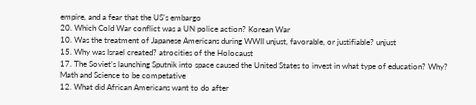empire, and a fear that the US’s embargo
20. Which Cold War conflict was a UN police action? Korean War
10. Was the treatment of Japanese Americans during WWII unjust, favorable, or justifiable? unjust
15. Why was Israel created? atrocities of the Holocaust
17. The Soviet’s launching Sputnik into space caused the United States to invest in what type of education? Why? Math and Science to be competative
12. What did African Americans want to do after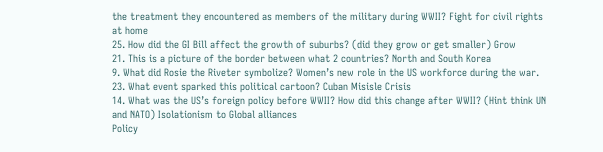the treatment they encountered as members of the military during WWII? Fight for civil rights at home
25. How did the GI Bill affect the growth of suburbs? (did they grow or get smaller) Grow
21. This is a picture of the border between what 2 countries? North and South Korea
9. What did Rosie the Riveter symbolize? Women’s new role in the US workforce during the war.
23. What event sparked this political cartoon? Cuban Misisle Crisis
14. What was the US’s foreign policy before WWII? How did this change after WWII? (Hint think UN and NATO) Isolationism to Global alliances
Policy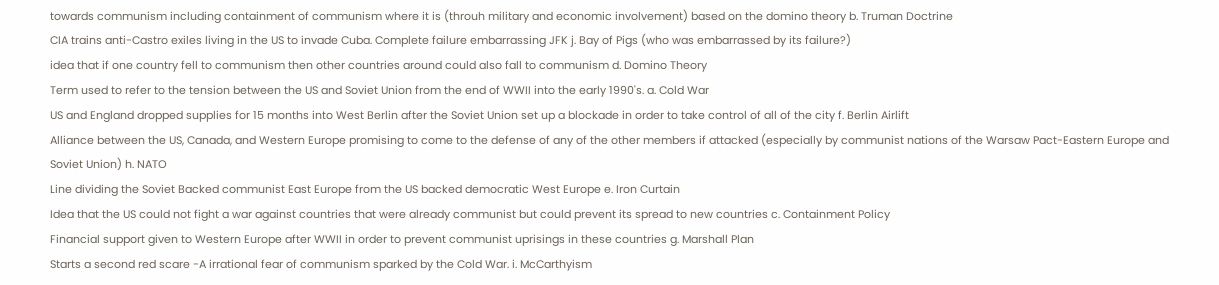towards communism including containment of communism where it is (throuh military and economic involvement) based on the domino theory b. Truman Doctrine
CIA trains anti-Castro exiles living in the US to invade Cuba. Complete failure embarrassing JFK j. Bay of Pigs (who was embarrassed by its failure?)
idea that if one country fell to communism then other countries around could also fall to communism d. Domino Theory
Term used to refer to the tension between the US and Soviet Union from the end of WWII into the early 1990's. a. Cold War
US and England dropped supplies for 15 months into West Berlin after the Soviet Union set up a blockade in order to take control of all of the city f. Berlin Airlift
Alliance between the US, Canada, and Western Europe promising to come to the defense of any of the other members if attacked (especially by communist nations of the Warsaw Pact-Eastern Europe and Soviet Union) h. NATO
Line dividing the Soviet Backed communist East Europe from the US backed democratic West Europe e. Iron Curtain
Idea that the US could not fight a war against countries that were already communist but could prevent its spread to new countries c. Containment Policy
Financial support given to Western Europe after WWII in order to prevent communist uprisings in these countries g. Marshall Plan
Starts a second red scare -A irrational fear of communism sparked by the Cold War. i. McCarthyism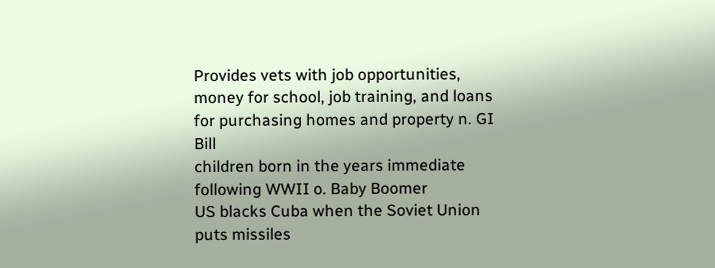Provides vets with job opportunities, money for school, job training, and loans for purchasing homes and property n. GI Bill
children born in the years immediate following WWII o. Baby Boomer
US blacks Cuba when the Soviet Union puts missiles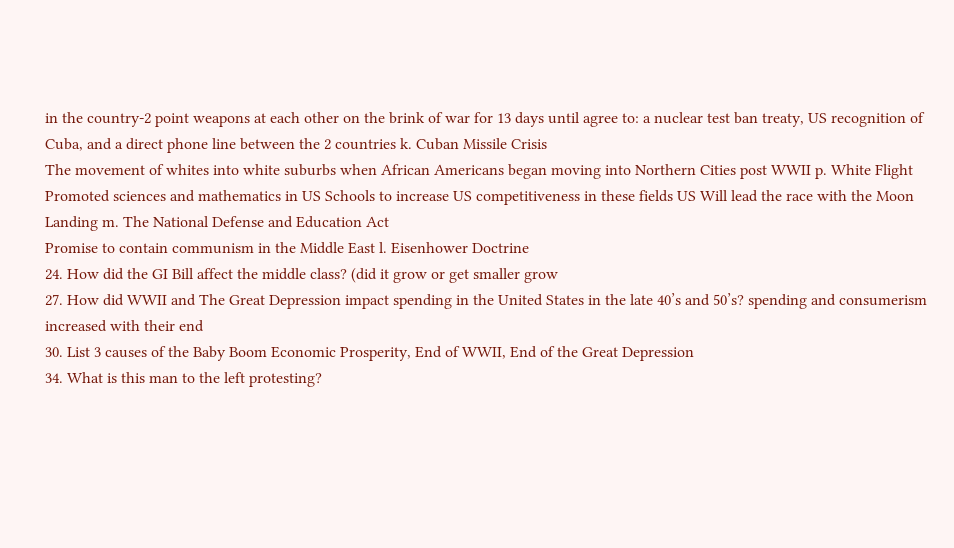in the country-2 point weapons at each other on the brink of war for 13 days until agree to: a nuclear test ban treaty, US recognition of Cuba, and a direct phone line between the 2 countries k. Cuban Missile Crisis
The movement of whites into white suburbs when African Americans began moving into Northern Cities post WWII p. White Flight
Promoted sciences and mathematics in US Schools to increase US competitiveness in these fields US Will lead the race with the Moon Landing m. The National Defense and Education Act
Promise to contain communism in the Middle East l. Eisenhower Doctrine
24. How did the GI Bill affect the middle class? (did it grow or get smaller grow
27. How did WWII and The Great Depression impact spending in the United States in the late 40’s and 50’s? spending and consumerism increased with their end
30. List 3 causes of the Baby Boom Economic Prosperity, End of WWII, End of the Great Depression
34. What is this man to the left protesting?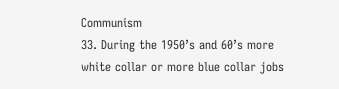Communism
33. During the 1950’s and 60’s more white collar or more blue collar jobs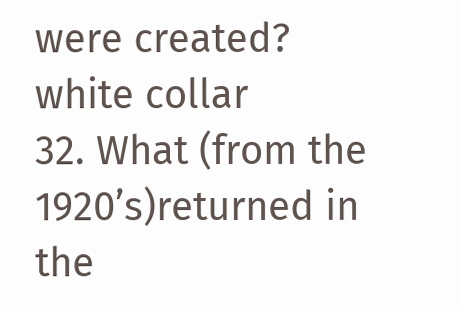were created? white collar
32. What (from the 1920’s)returned in the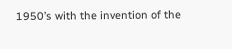1950’s with the invention of the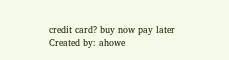credit card? buy now pay later
Created by: ahowe